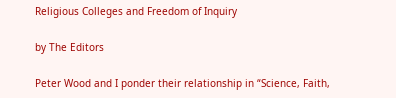Religious Colleges and Freedom of Inquiry

by The Editors

Peter Wood and I ponder their relationship in “Science, Faith,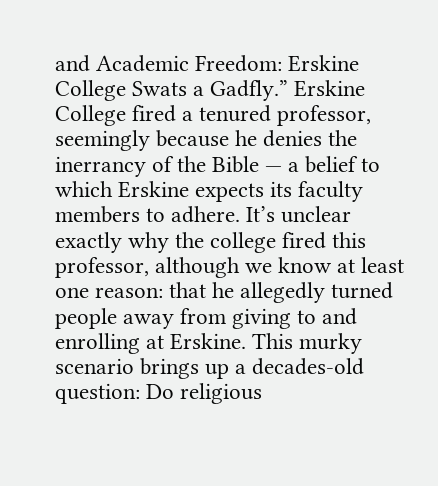and Academic Freedom: Erskine College Swats a Gadfly.” Erskine College fired a tenured professor, seemingly because he denies the inerrancy of the Bible — a belief to which Erskine expects its faculty members to adhere. It’s unclear exactly why the college fired this professor, although we know at least one reason: that he allegedly turned people away from giving to and enrolling at Erskine. This murky scenario brings up a decades-old question: Do religious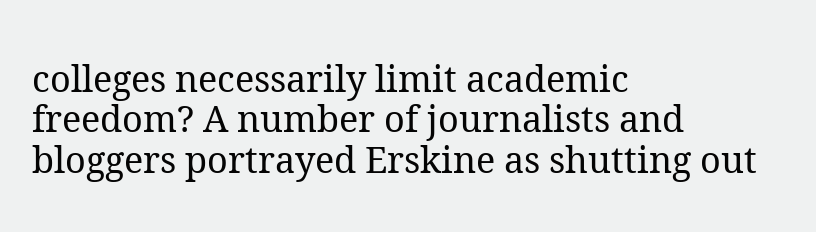colleges necessarily limit academic freedom? A number of journalists and bloggers portrayed Erskine as shutting out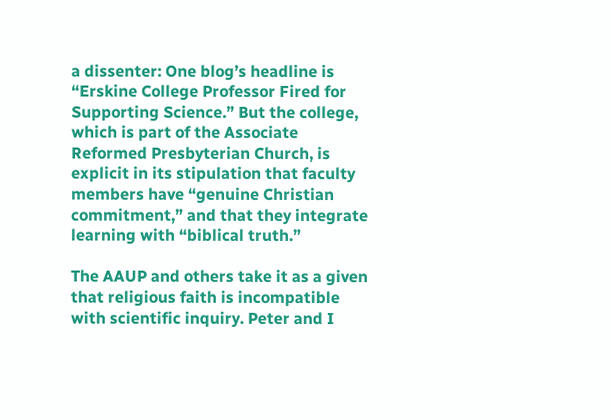a dissenter: One blog’s headline is “Erskine College Professor Fired for Supporting Science.” But the college, which is part of the Associate Reformed Presbyterian Church, is explicit in its stipulation that faculty members have “genuine Christian commitment,” and that they integrate learning with “biblical truth.”

The AAUP and others take it as a given that religious faith is incompatible with scientific inquiry. Peter and I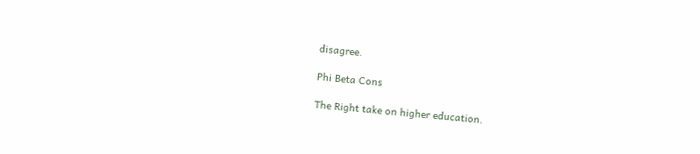disagree.

Phi Beta Cons

The Right take on higher education.